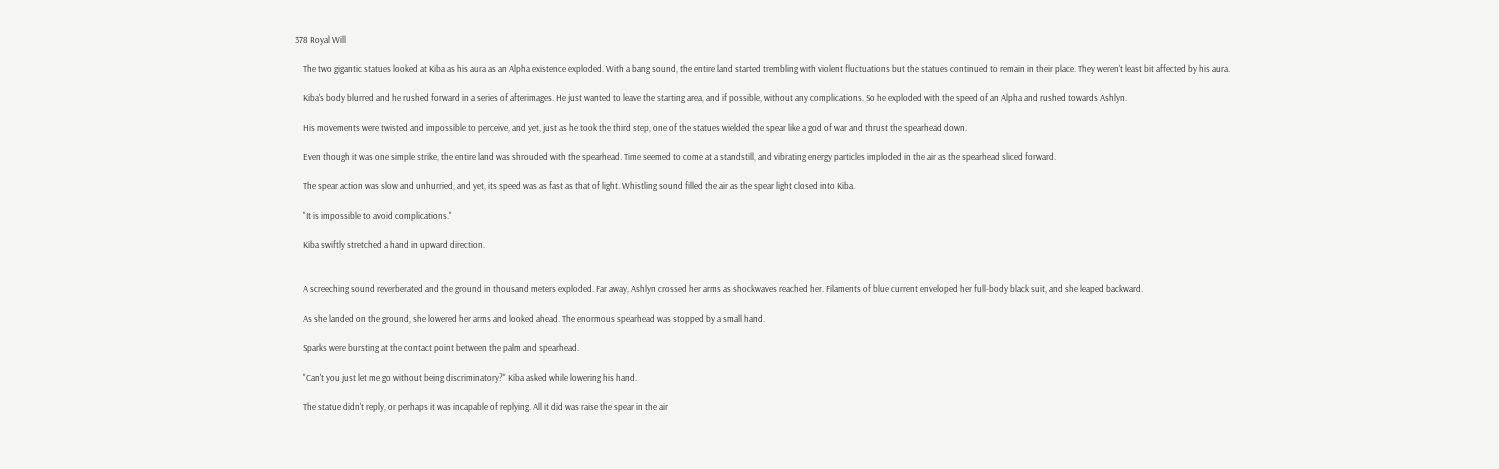378 Royal Will

    The two gigantic statues looked at Kiba as his aura as an Alpha existence exploded. With a bang sound, the entire land started trembling with violent fluctuations but the statues continued to remain in their place. They weren't least bit affected by his aura.

    Kiba's body blurred and he rushed forward in a series of afterimages. He just wanted to leave the starting area, and if possible, without any complications. So he exploded with the speed of an Alpha and rushed towards Ashlyn.

    His movements were twisted and impossible to perceive, and yet, just as he took the third step, one of the statues wielded the spear like a god of war and thrust the spearhead down.

    Even though it was one simple strike, the entire land was shrouded with the spearhead. Time seemed to come at a standstill, and vibrating energy particles imploded in the air as the spearhead sliced forward.

    The spear action was slow and unhurried, and yet, its speed was as fast as that of light. Whistling sound filled the air as the spear light closed into Kiba.

    "It is impossible to avoid complications."

    Kiba swiftly stretched a hand in upward direction.


    A screeching sound reverberated and the ground in thousand meters exploded. Far away, Ashlyn crossed her arms as shockwaves reached her. Filaments of blue current enveloped her full-body black suit, and she leaped backward.

    As she landed on the ground, she lowered her arms and looked ahead. The enormous spearhead was stopped by a small hand.

    Sparks were bursting at the contact point between the palm and spearhead.

    "Can't you just let me go without being discriminatory?" Kiba asked while lowering his hand.

    The statue didn't reply, or perhaps it was incapable of replying. All it did was raise the spear in the air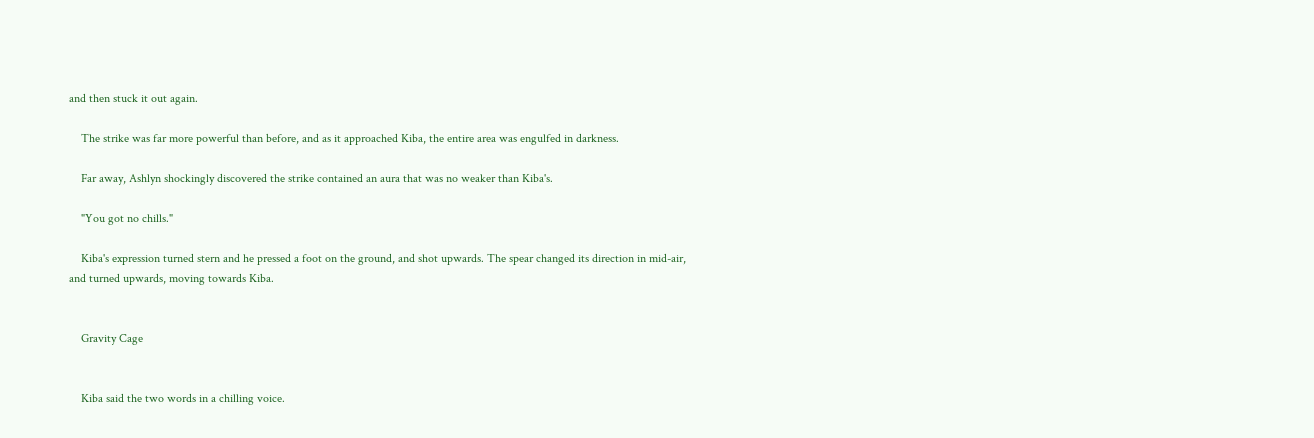and then stuck it out again.

    The strike was far more powerful than before, and as it approached Kiba, the entire area was engulfed in darkness.

    Far away, Ashlyn shockingly discovered the strike contained an aura that was no weaker than Kiba's.

    "You got no chills."

    Kiba's expression turned stern and he pressed a foot on the ground, and shot upwards. The spear changed its direction in mid-air, and turned upwards, moving towards Kiba.


    Gravity Cage


    Kiba said the two words in a chilling voice.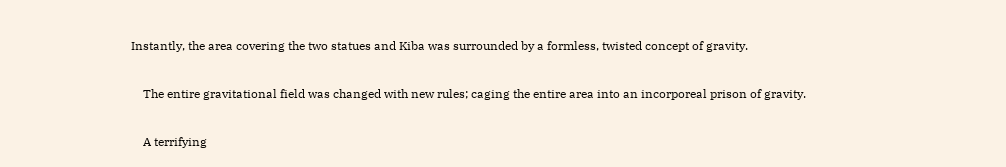Instantly, the area covering the two statues and Kiba was surrounded by a formless, twisted concept of gravity.

    The entire gravitational field was changed with new rules; caging the entire area into an incorporeal prison of gravity.

    A terrifying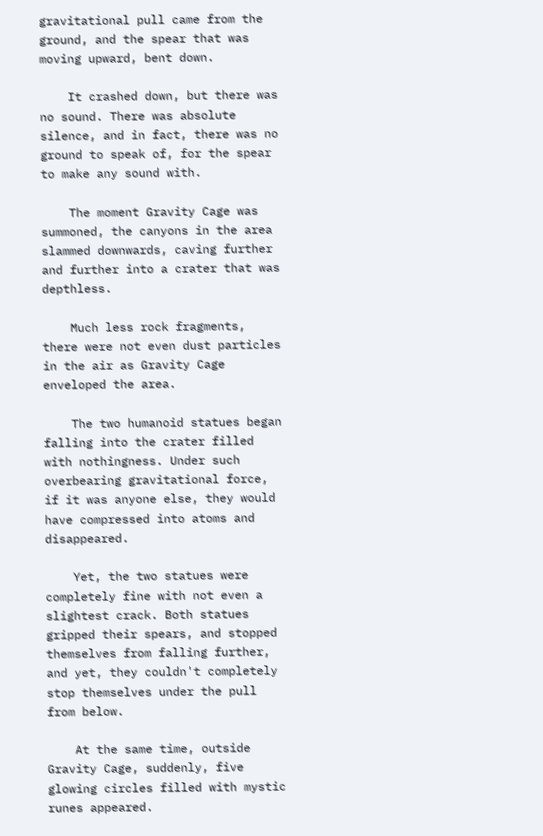gravitational pull came from the ground, and the spear that was moving upward, bent down.

    It crashed down, but there was no sound. There was absolute silence, and in fact, there was no ground to speak of, for the spear to make any sound with.

    The moment Gravity Cage was summoned, the canyons in the area slammed downwards, caving further and further into a crater that was depthless.

    Much less rock fragments, there were not even dust particles in the air as Gravity Cage enveloped the area.

    The two humanoid statues began falling into the crater filled with nothingness. Under such overbearing gravitational force, if it was anyone else, they would have compressed into atoms and disappeared.

    Yet, the two statues were completely fine with not even a slightest crack. Both statues gripped their spears, and stopped themselves from falling further, and yet, they couldn't completely stop themselves under the pull from below.

    At the same time, outside Gravity Cage, suddenly, five glowing circles filled with mystic runes appeared.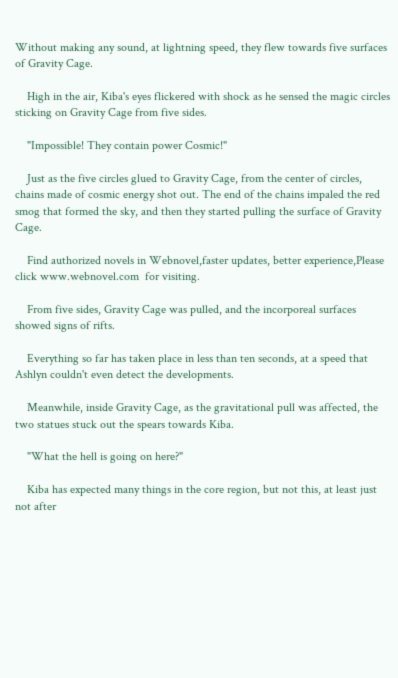Without making any sound, at lightning speed, they flew towards five surfaces of Gravity Cage.

    High in the air, Kiba's eyes flickered with shock as he sensed the magic circles sticking on Gravity Cage from five sides.

    "Impossible! They contain power Cosmic!"

    Just as the five circles glued to Gravity Cage, from the center of circles, chains made of cosmic energy shot out. The end of the chains impaled the red smog that formed the sky, and then they started pulling the surface of Gravity Cage.

    Find authorized novels in Webnovel,faster updates, better experience,Please click www.webnovel.com  for visiting.

    From five sides, Gravity Cage was pulled, and the incorporeal surfaces showed signs of rifts.

    Everything so far has taken place in less than ten seconds, at a speed that Ashlyn couldn't even detect the developments.

    Meanwhile, inside Gravity Cage, as the gravitational pull was affected, the two statues stuck out the spears towards Kiba.

    "What the hell is going on here?"

    Kiba has expected many things in the core region, but not this, at least just not after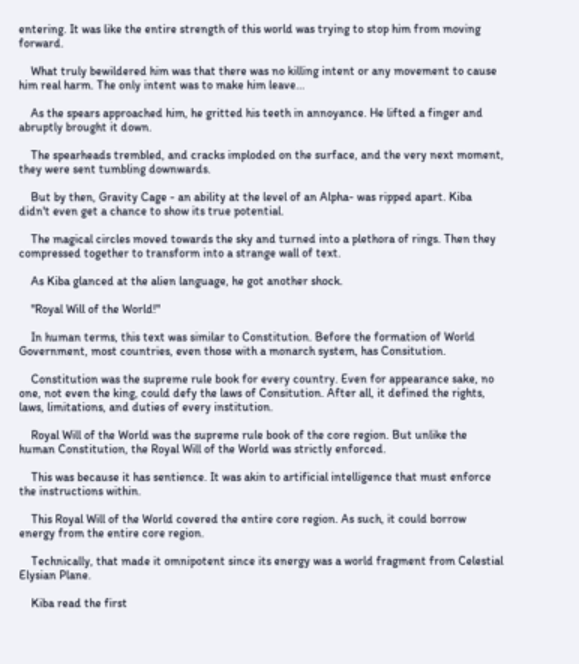entering. It was like the entire strength of this world was trying to stop him from moving forward.

    What truly bewildered him was that there was no killing intent or any movement to cause him real harm. The only intent was to make him leave...

    As the spears approached him, he gritted his teeth in annoyance. He lifted a finger and abruptly brought it down.

    The spearheads trembled, and cracks imploded on the surface, and the very next moment, they were sent tumbling downwards.

    But by then, Gravity Cage - an ability at the level of an Alpha- was ripped apart. Kiba didn't even get a chance to show its true potential.

    The magical circles moved towards the sky and turned into a plethora of rings. Then they compressed together to transform into a strange wall of text.

    As Kiba glanced at the alien language, he got another shock.

    "Royal Will of the World!"

    In human terms, this text was similar to Constitution. Before the formation of World Government, most countries, even those with a monarch system, has Consitution.

    Constitution was the supreme rule book for every country. Even for appearance sake, no one, not even the king, could defy the laws of Consitution. After all, it defined the rights, laws, limitations, and duties of every institution.

    Royal Will of the World was the supreme rule book of the core region. But unlike the human Constitution, the Royal Will of the World was strictly enforced.

    This was because it has sentience. It was akin to artificial intelligence that must enforce the instructions within.

    This Royal Will of the World covered the entire core region. As such, it could borrow energy from the entire core region.

    Technically, that made it omnipotent since its energy was a world fragment from Celestial Elysian Plane.

    Kiba read the first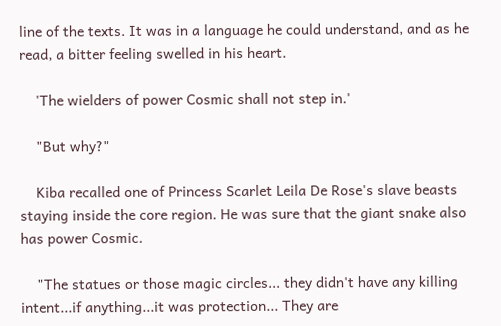line of the texts. It was in a language he could understand, and as he read, a bitter feeling swelled in his heart.

    'The wielders of power Cosmic shall not step in.'

    "But why?"

    Kiba recalled one of Princess Scarlet Leila De Rose's slave beasts staying inside the core region. He was sure that the giant snake also has power Cosmic.

    "The statues or those magic circles... they didn't have any killing intent...if anything...it was protection... They are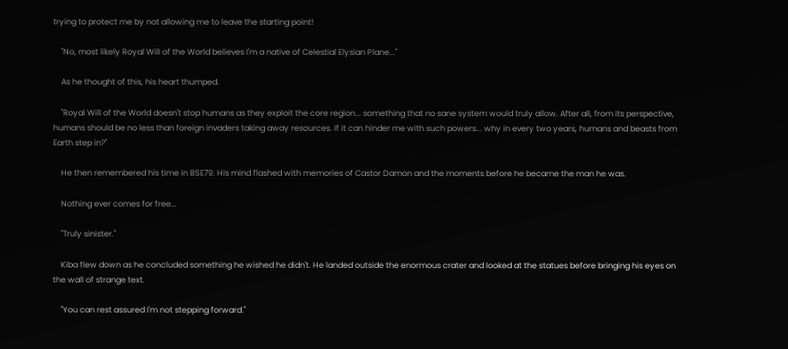trying to protect me by not allowing me to leave the starting point!

    "No, most likely Royal Will of the World believes I'm a native of Celestial Elysian Plane..."

    As he thought of this, his heart thumped.

    "Royal Will of the World doesn't stop humans as they exploit the core region... something that no sane system would truly allow. After all, from its perspective, humans should be no less than foreign invaders taking away resources. If it can hinder me with such powers... why in every two years, humans and beasts from Earth step in?"

    He then remembered his time in BSE79. His mind flashed with memories of Castor Damon and the moments before he became the man he was.

    Nothing ever comes for free...

    "Truly sinister."

    Kiba flew down as he concluded something he wished he didn't. He landed outside the enormous crater and looked at the statues before bringing his eyes on the wall of strange text.

    "You can rest assured I'm not stepping forward."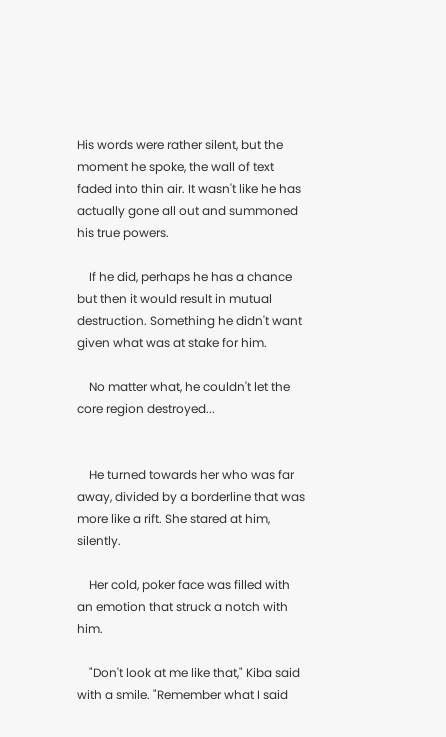His words were rather silent, but the moment he spoke, the wall of text faded into thin air. It wasn't like he has actually gone all out and summoned his true powers.

    If he did, perhaps he has a chance but then it would result in mutual destruction. Something he didn't want given what was at stake for him.

    No matter what, he couldn't let the core region destroyed...


    He turned towards her who was far away, divided by a borderline that was more like a rift. She stared at him, silently.

    Her cold, poker face was filled with an emotion that struck a notch with him.

    "Don't look at me like that," Kiba said with a smile. "Remember what I said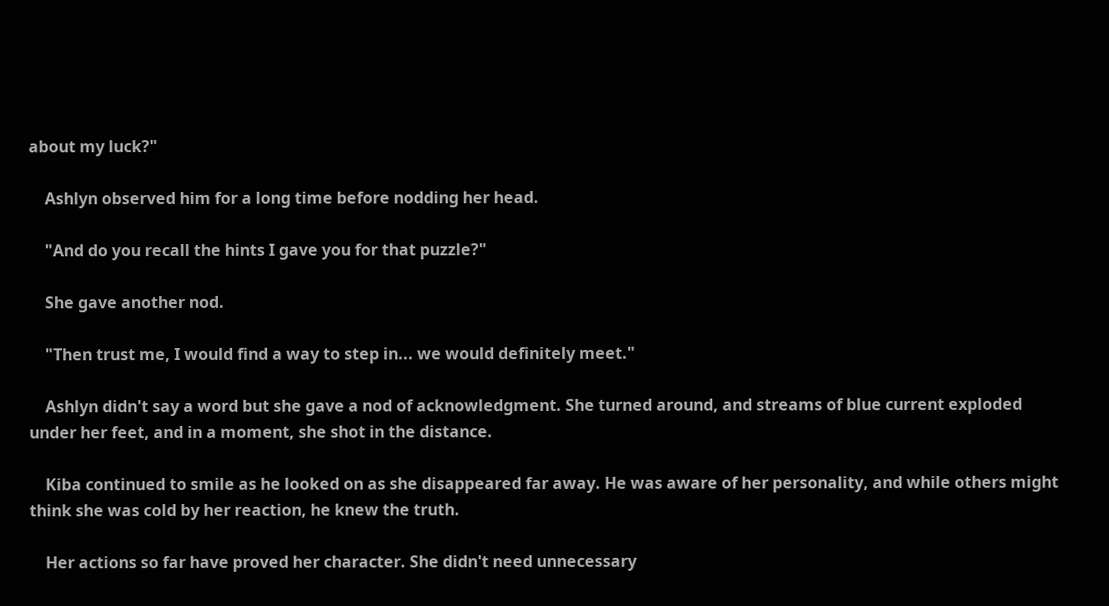about my luck?"

    Ashlyn observed him for a long time before nodding her head.

    "And do you recall the hints I gave you for that puzzle?"

    She gave another nod.

    "Then trust me, I would find a way to step in... we would definitely meet."

    Ashlyn didn't say a word but she gave a nod of acknowledgment. She turned around, and streams of blue current exploded under her feet, and in a moment, she shot in the distance.

    Kiba continued to smile as he looked on as she disappeared far away. He was aware of her personality, and while others might think she was cold by her reaction, he knew the truth.

    Her actions so far have proved her character. She didn't need unnecessary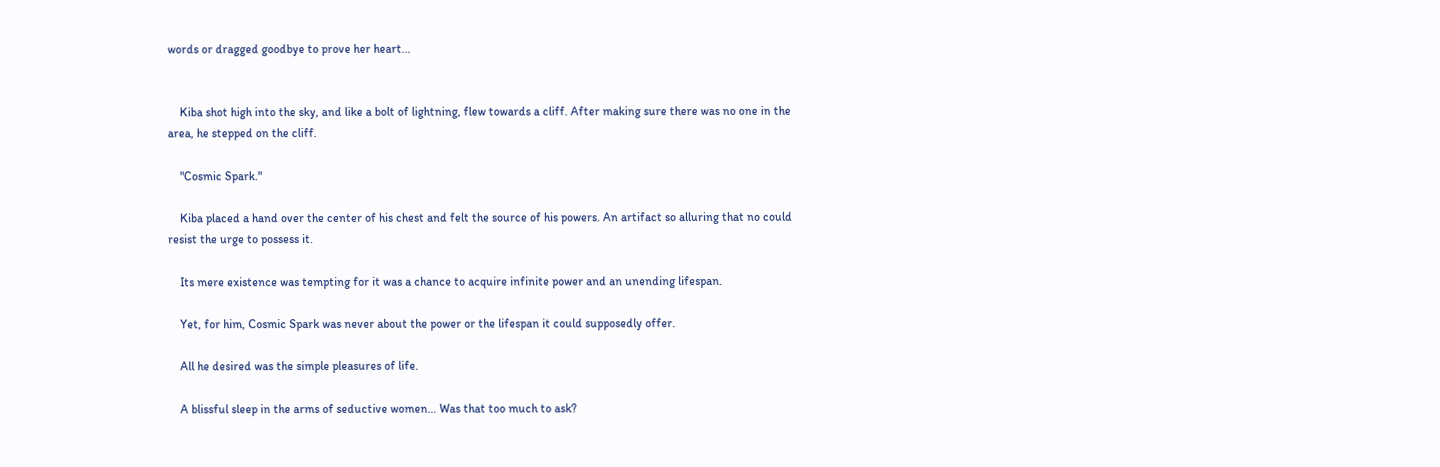words or dragged goodbye to prove her heart...


    Kiba shot high into the sky, and like a bolt of lightning, flew towards a cliff. After making sure there was no one in the area, he stepped on the cliff.

    "Cosmic Spark."

    Kiba placed a hand over the center of his chest and felt the source of his powers. An artifact so alluring that no could resist the urge to possess it.

    Its mere existence was tempting for it was a chance to acquire infinite power and an unending lifespan.

    Yet, for him, Cosmic Spark was never about the power or the lifespan it could supposedly offer.

    All he desired was the simple pleasures of life.

    A blissful sleep in the arms of seductive women... Was that too much to ask?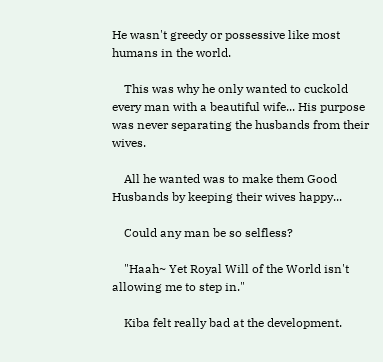He wasn't greedy or possessive like most humans in the world.

    This was why he only wanted to cuckold every man with a beautiful wife... His purpose was never separating the husbands from their wives.

    All he wanted was to make them Good Husbands by keeping their wives happy...

    Could any man be so selfless?

    "Haah~ Yet Royal Will of the World isn't allowing me to step in."

    Kiba felt really bad at the development.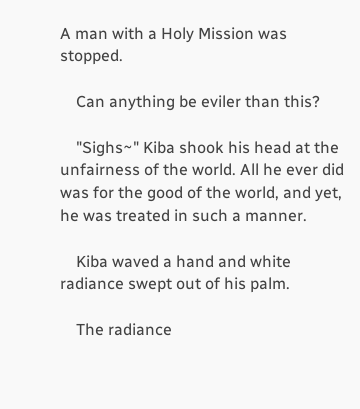A man with a Holy Mission was stopped.

    Can anything be eviler than this?

    "Sighs~" Kiba shook his head at the unfairness of the world. All he ever did was for the good of the world, and yet, he was treated in such a manner.

    Kiba waved a hand and white radiance swept out of his palm.

    The radiance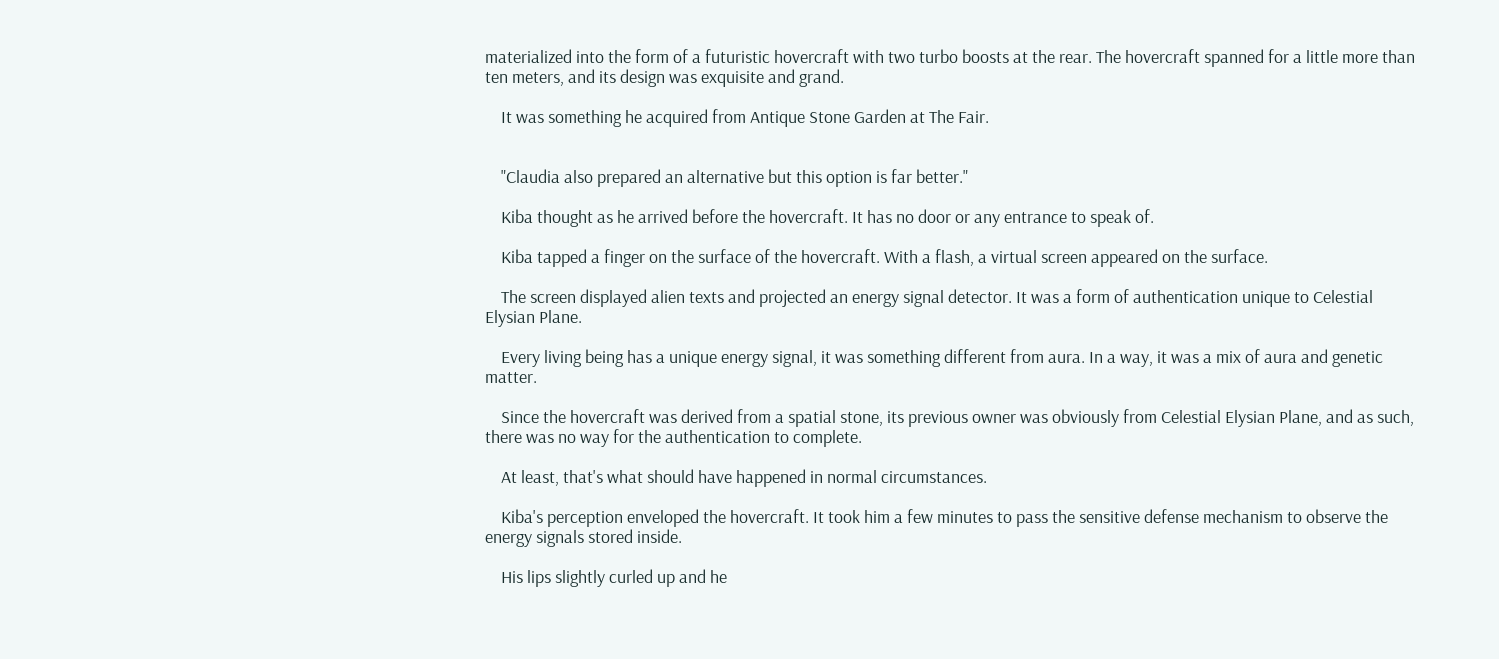materialized into the form of a futuristic hovercraft with two turbo boosts at the rear. The hovercraft spanned for a little more than ten meters, and its design was exquisite and grand.

    It was something he acquired from Antique Stone Garden at The Fair.


    "Claudia also prepared an alternative but this option is far better."

    Kiba thought as he arrived before the hovercraft. It has no door or any entrance to speak of.

    Kiba tapped a finger on the surface of the hovercraft. With a flash, a virtual screen appeared on the surface.

    The screen displayed alien texts and projected an energy signal detector. It was a form of authentication unique to Celestial Elysian Plane.

    Every living being has a unique energy signal, it was something different from aura. In a way, it was a mix of aura and genetic matter.

    Since the hovercraft was derived from a spatial stone, its previous owner was obviously from Celestial Elysian Plane, and as such, there was no way for the authentication to complete.

    At least, that's what should have happened in normal circumstances.

    Kiba's perception enveloped the hovercraft. It took him a few minutes to pass the sensitive defense mechanism to observe the energy signals stored inside.

    His lips slightly curled up and he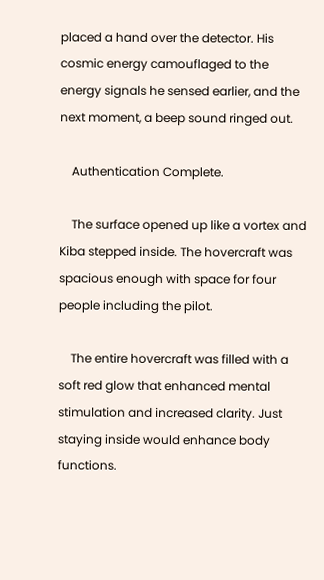placed a hand over the detector. His cosmic energy camouflaged to the energy signals he sensed earlier, and the next moment, a beep sound ringed out.

    Authentication Complete.

    The surface opened up like a vortex and Kiba stepped inside. The hovercraft was spacious enough with space for four people including the pilot.

    The entire hovercraft was filled with a soft red glow that enhanced mental stimulation and increased clarity. Just staying inside would enhance body functions.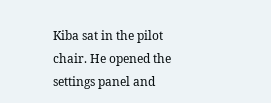Kiba sat in the pilot chair. He opened the settings panel and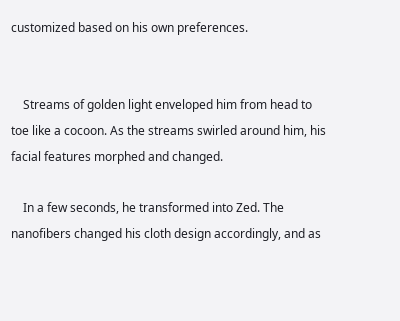customized based on his own preferences.


    Streams of golden light enveloped him from head to toe like a cocoon. As the streams swirled around him, his facial features morphed and changed.

    In a few seconds, he transformed into Zed. The nanofibers changed his cloth design accordingly, and as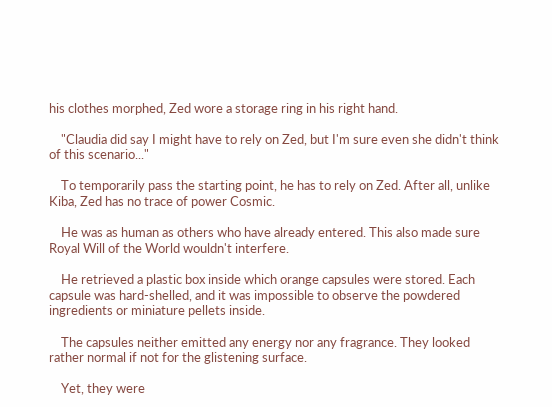his clothes morphed, Zed wore a storage ring in his right hand.

    "Claudia did say I might have to rely on Zed, but I'm sure even she didn't think of this scenario..."

    To temporarily pass the starting point, he has to rely on Zed. After all, unlike Kiba, Zed has no trace of power Cosmic.

    He was as human as others who have already entered. This also made sure Royal Will of the World wouldn't interfere.

    He retrieved a plastic box inside which orange capsules were stored. Each capsule was hard-shelled, and it was impossible to observe the powdered ingredients or miniature pellets inside.

    The capsules neither emitted any energy nor any fragrance. They looked rather normal if not for the glistening surface.

    Yet, they were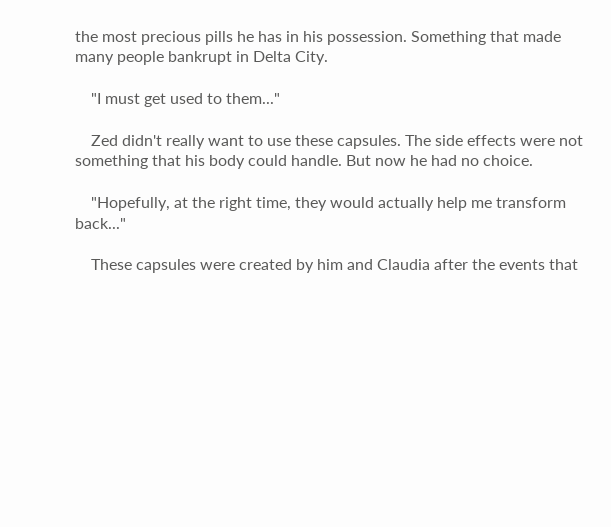the most precious pills he has in his possession. Something that made many people bankrupt in Delta City.

    "I must get used to them..."

    Zed didn't really want to use these capsules. The side effects were not something that his body could handle. But now he had no choice.

    "Hopefully, at the right time, they would actually help me transform back..."

    These capsules were created by him and Claudia after the events that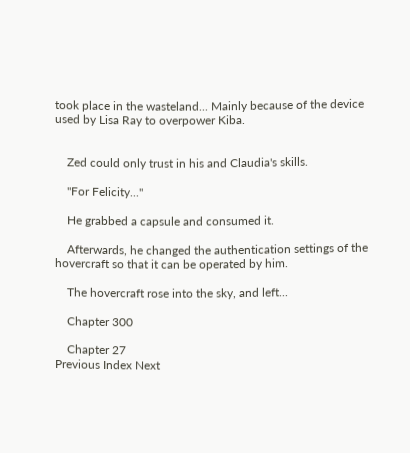took place in the wasteland... Mainly because of the device used by Lisa Ray to overpower Kiba.


    Zed could only trust in his and Claudia's skills.

    "For Felicity..."

    He grabbed a capsule and consumed it.

    Afterwards, he changed the authentication settings of the hovercraft so that it can be operated by him.

    The hovercraft rose into the sky, and left...

    Chapter 300

    Chapter 27
Previous Index Next